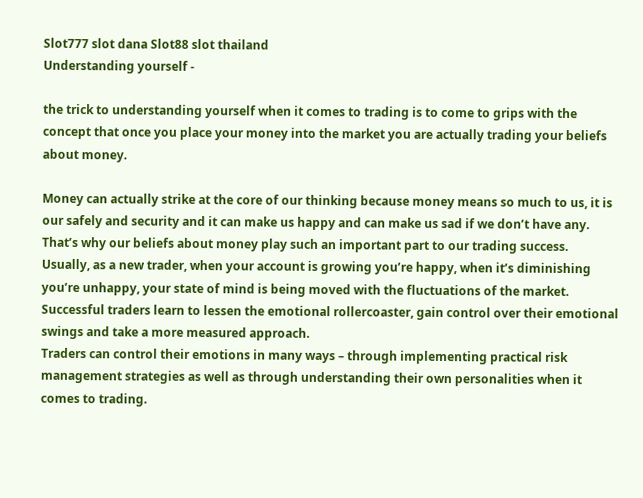Slot777 slot dana Slot88 slot thailand
Understanding yourself -

the trick to understanding yourself when it comes to trading is to come to grips with the concept that once you place your money into the market you are actually trading your beliefs about money.

Money can actually strike at the core of our thinking because money means so much to us, it is our safely and security and it can make us happy and can make us sad if we don’t have any.  That’s why our beliefs about money play such an important part to our trading success.
Usually, as a new trader, when your account is growing you’re happy, when it’s diminishing you’re unhappy, your state of mind is being moved with the fluctuations of the market.
Successful traders learn to lessen the emotional rollercoaster, gain control over their emotional swings and take a more measured approach.
Traders can control their emotions in many ways – through implementing practical risk management strategies as well as through understanding their own personalities when it comes to trading.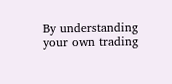By understanding your own trading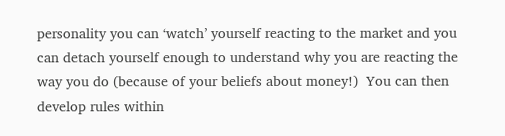personality you can ‘watch’ yourself reacting to the market and you can detach yourself enough to understand why you are reacting the way you do (because of your beliefs about money!)  You can then develop rules within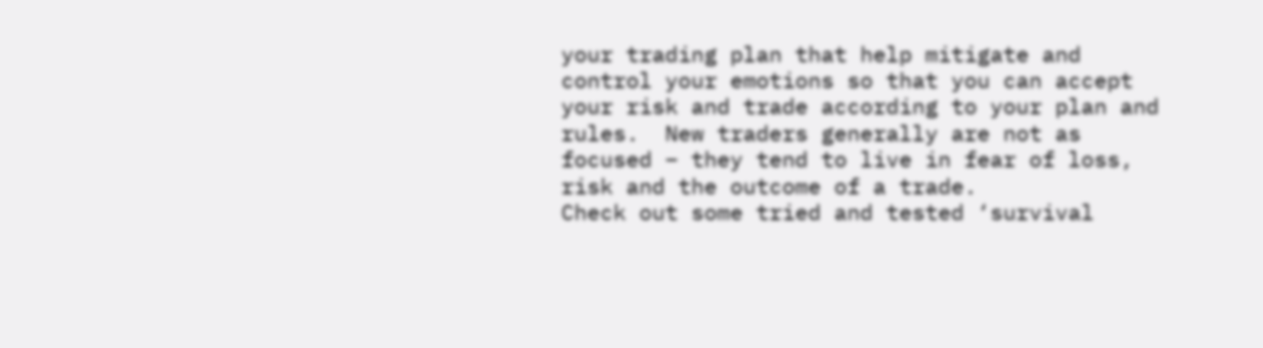your trading plan that help mitigate and control your emotions so that you can accept your risk and trade according to your plan and rules.  New traders generally are not as focused – they tend to live in fear of loss, risk and the outcome of a trade.
Check out some tried and tested ‘survival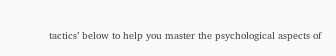tactics’ below to help you master the psychological aspects of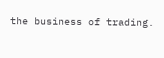the business of trading.